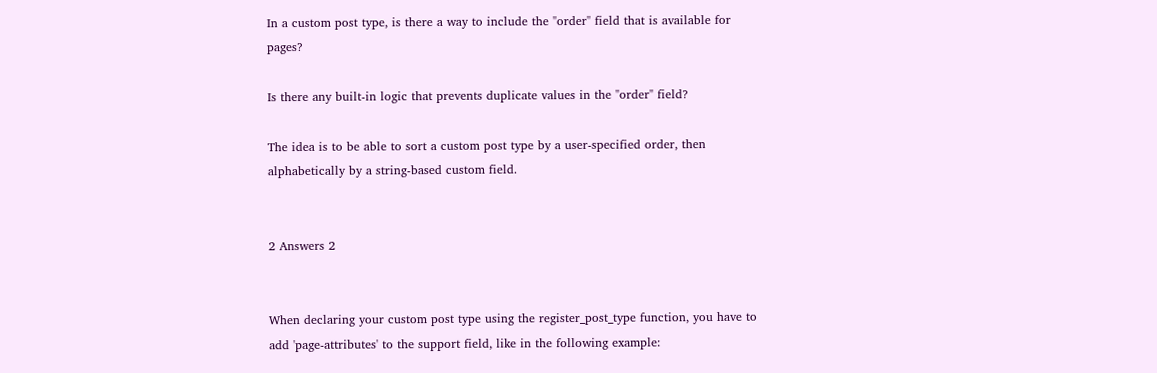In a custom post type, is there a way to include the "order" field that is available for pages?

Is there any built-in logic that prevents duplicate values in the "order" field?

The idea is to be able to sort a custom post type by a user-specified order, then alphabetically by a string-based custom field.


2 Answers 2


When declaring your custom post type using the register_post_type function, you have to add 'page-attributes' to the support field, like in the following example: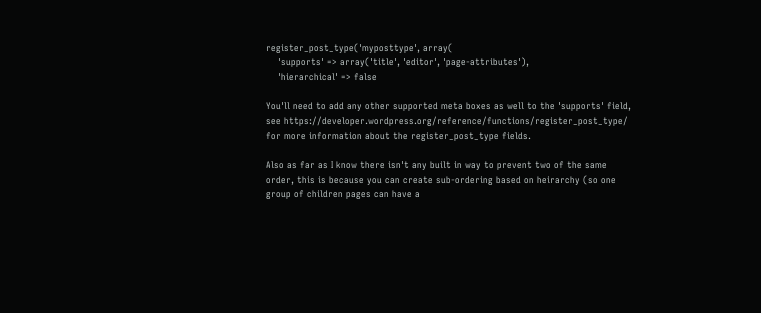register_post_type('myposttype', array(
    'supports' => array('title', 'editor', 'page-attributes'),
    'hierarchical' => false

You'll need to add any other supported meta boxes as well to the 'supports' field, see https://developer.wordpress.org/reference/functions/register_post_type/ for more information about the register_post_type fields.

Also as far as I know there isn't any built in way to prevent two of the same order, this is because you can create sub-ordering based on heirarchy (so one group of children pages can have a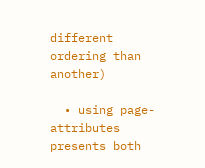different ordering than another)

  • using page-attributes presents both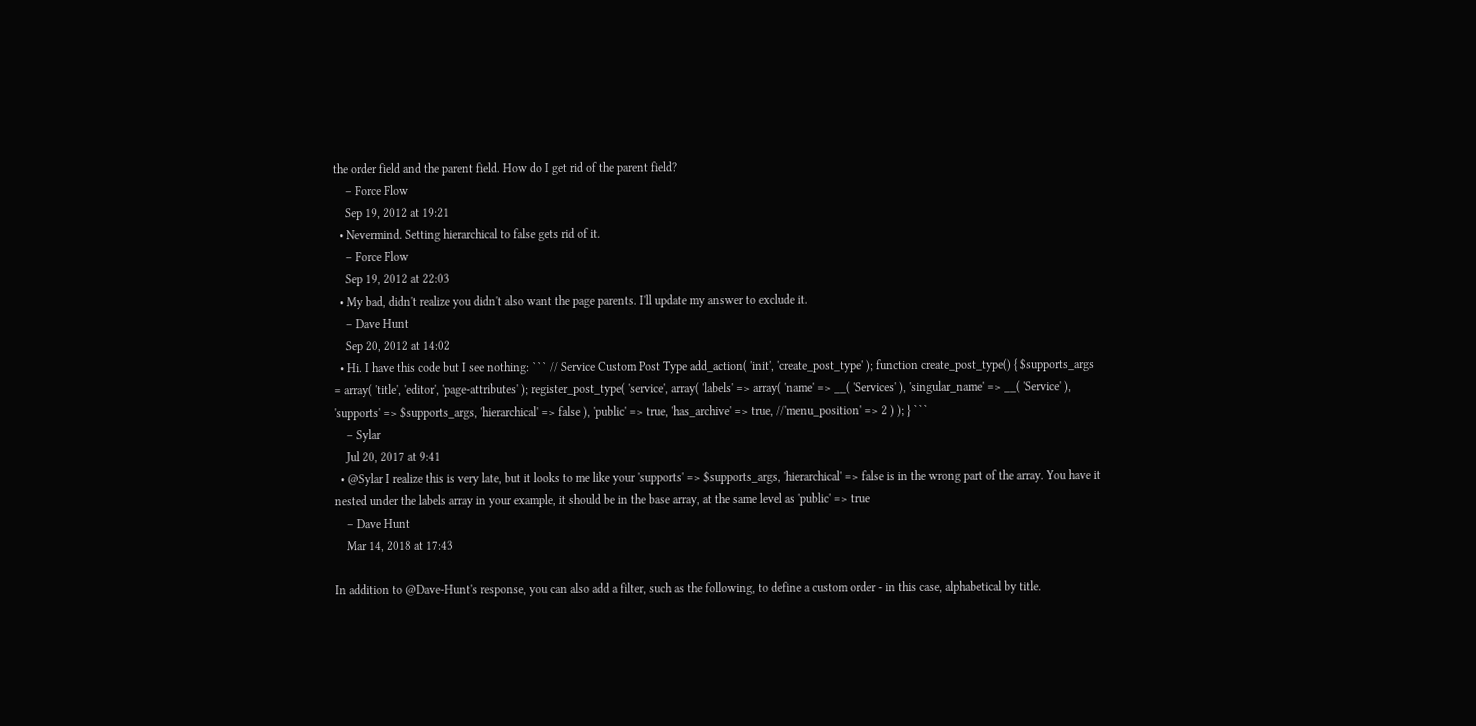the order field and the parent field. How do I get rid of the parent field?
    – Force Flow
    Sep 19, 2012 at 19:21
  • Nevermind. Setting hierarchical to false gets rid of it.
    – Force Flow
    Sep 19, 2012 at 22:03
  • My bad, didn't realize you didn't also want the page parents. I'll update my answer to exclude it.
    – Dave Hunt
    Sep 20, 2012 at 14:02
  • Hi. I have this code but I see nothing: ``` // Service Custom Post Type add_action( 'init', 'create_post_type' ); function create_post_type() { $supports_args = array( 'title', 'editor', 'page-attributes' ); register_post_type( 'service', array( 'labels' => array( 'name' => __( 'Services' ), 'singular_name' => __( 'Service' ), 'supports' => $supports_args, 'hierarchical' => false ), 'public' => true, 'has_archive' => true, //'menu_position' => 2 ) ); } ```
    – Sylar
    Jul 20, 2017 at 9:41
  • @Sylar I realize this is very late, but it looks to me like your 'supports' => $supports_args, 'hierarchical' => false is in the wrong part of the array. You have it nested under the labels array in your example, it should be in the base array, at the same level as 'public' => true
    – Dave Hunt
    Mar 14, 2018 at 17:43

In addition to @Dave-Hunt's response, you can also add a filter, such as the following, to define a custom order - in this case, alphabetical by title.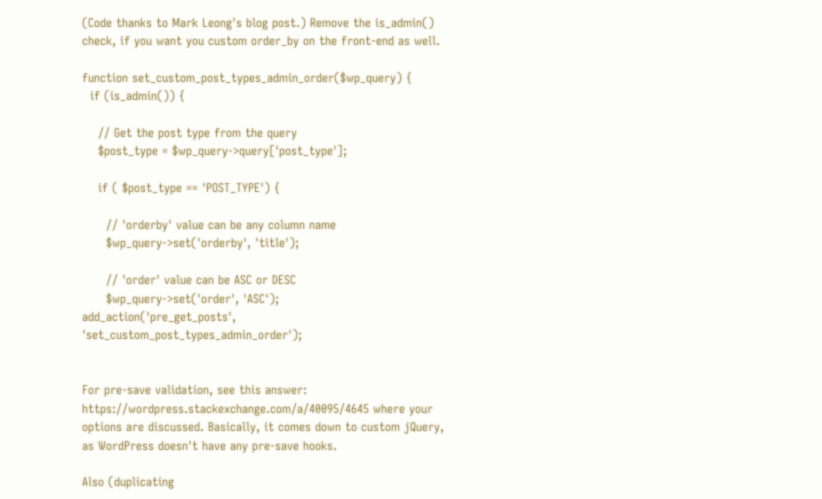(Code thanks to Mark Leong's blog post.) Remove the is_admin() check, if you want you custom order_by on the front-end as well.

function set_custom_post_types_admin_order($wp_query) {
  if (is_admin()) {

    // Get the post type from the query
    $post_type = $wp_query->query['post_type'];

    if ( $post_type == 'POST_TYPE') {

      // 'orderby' value can be any column name
      $wp_query->set('orderby', 'title');

      // 'order' value can be ASC or DESC
      $wp_query->set('order', 'ASC');
add_action('pre_get_posts', 'set_custom_post_types_admin_order');


For pre-save validation, see this answer: https://wordpress.stackexchange.com/a/40095/4645 where your options are discussed. Basically, it comes down to custom jQuery, as WordPress doesn't have any pre-save hooks.

Also (duplicating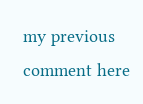my previous comment here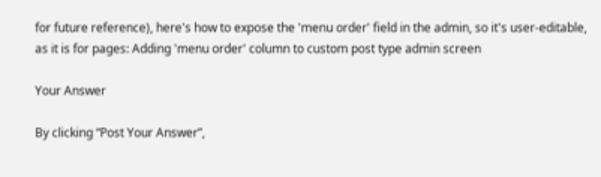for future reference), here's how to expose the 'menu order' field in the admin, so it's user-editable, as it is for pages: Adding 'menu order' column to custom post type admin screen

Your Answer

By clicking “Post Your Answer”,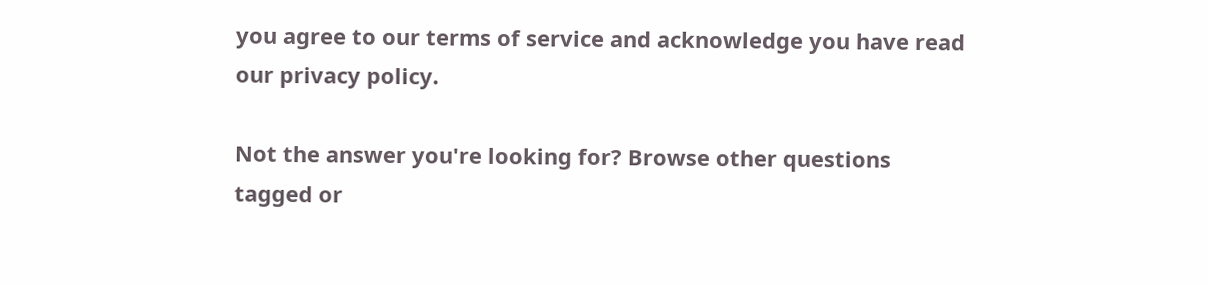you agree to our terms of service and acknowledge you have read our privacy policy.

Not the answer you're looking for? Browse other questions tagged or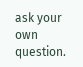ask your own question.